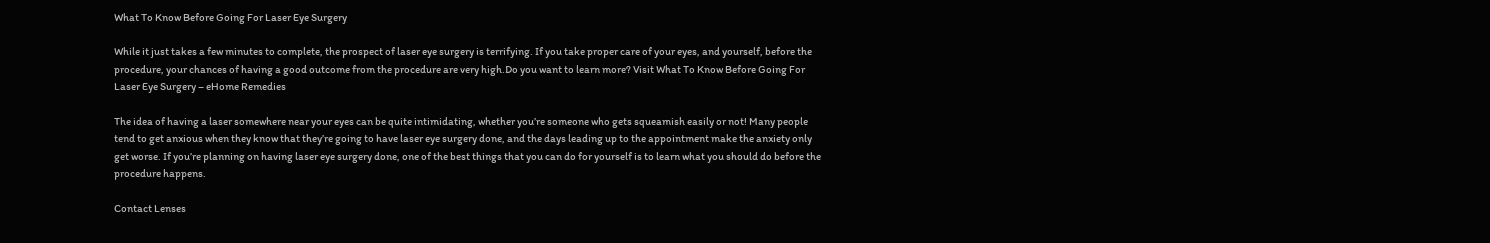What To Know Before Going For Laser Eye Surgery

While it just takes a few minutes to complete, the prospect of laser eye surgery is terrifying. If you take proper care of your eyes, and yourself, before the procedure, your chances of having a good outcome from the procedure are very high.Do you want to learn more? Visit What To Know Before Going For Laser Eye Surgery – eHome Remedies

The idea of having a laser somewhere near your eyes can be quite intimidating, whether you’re someone who gets squeamish easily or not! Many people tend to get anxious when they know that they’re going to have laser eye surgery done, and the days leading up to the appointment make the anxiety only get worse. If you’re planning on having laser eye surgery done, one of the best things that you can do for yourself is to learn what you should do before the procedure happens.

Contact Lenses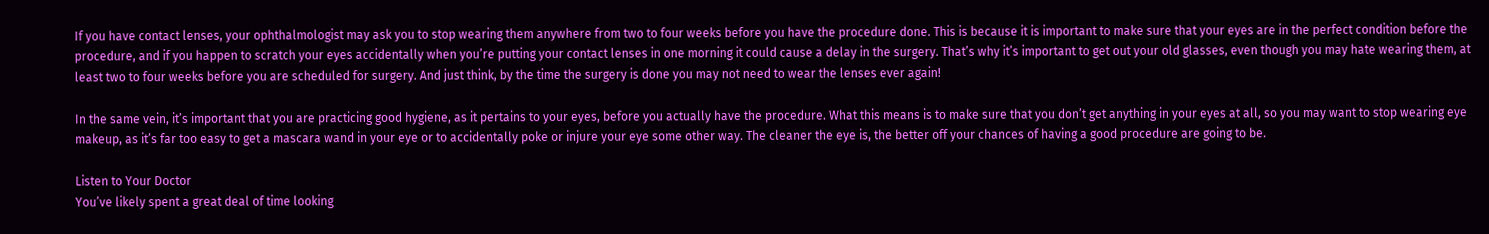If you have contact lenses, your ophthalmologist may ask you to stop wearing them anywhere from two to four weeks before you have the procedure done. This is because it is important to make sure that your eyes are in the perfect condition before the procedure, and if you happen to scratch your eyes accidentally when you’re putting your contact lenses in one morning it could cause a delay in the surgery. That’s why it’s important to get out your old glasses, even though you may hate wearing them, at least two to four weeks before you are scheduled for surgery. And just think, by the time the surgery is done you may not need to wear the lenses ever again!

In the same vein, it’s important that you are practicing good hygiene, as it pertains to your eyes, before you actually have the procedure. What this means is to make sure that you don’t get anything in your eyes at all, so you may want to stop wearing eye makeup, as it’s far too easy to get a mascara wand in your eye or to accidentally poke or injure your eye some other way. The cleaner the eye is, the better off your chances of having a good procedure are going to be.

Listen to Your Doctor
You’ve likely spent a great deal of time looking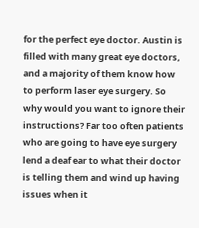for the perfect eye doctor. Austin is filled with many great eye doctors, and a majority of them know how to perform laser eye surgery. So why would you want to ignore their instructions? Far too often patients who are going to have eye surgery lend a deaf ear to what their doctor is telling them and wind up having issues when it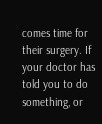comes time for their surgery. If your doctor has told you to do something, or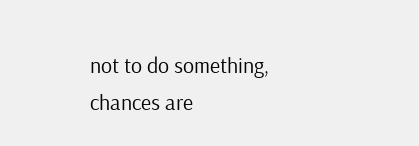not to do something, chances are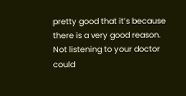pretty good that it’s because there is a very good reason. Not listening to your doctor could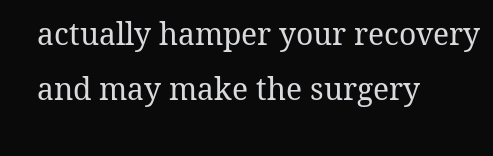actually hamper your recovery and may make the surgery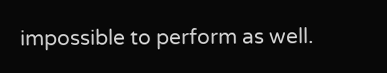impossible to perform as well.